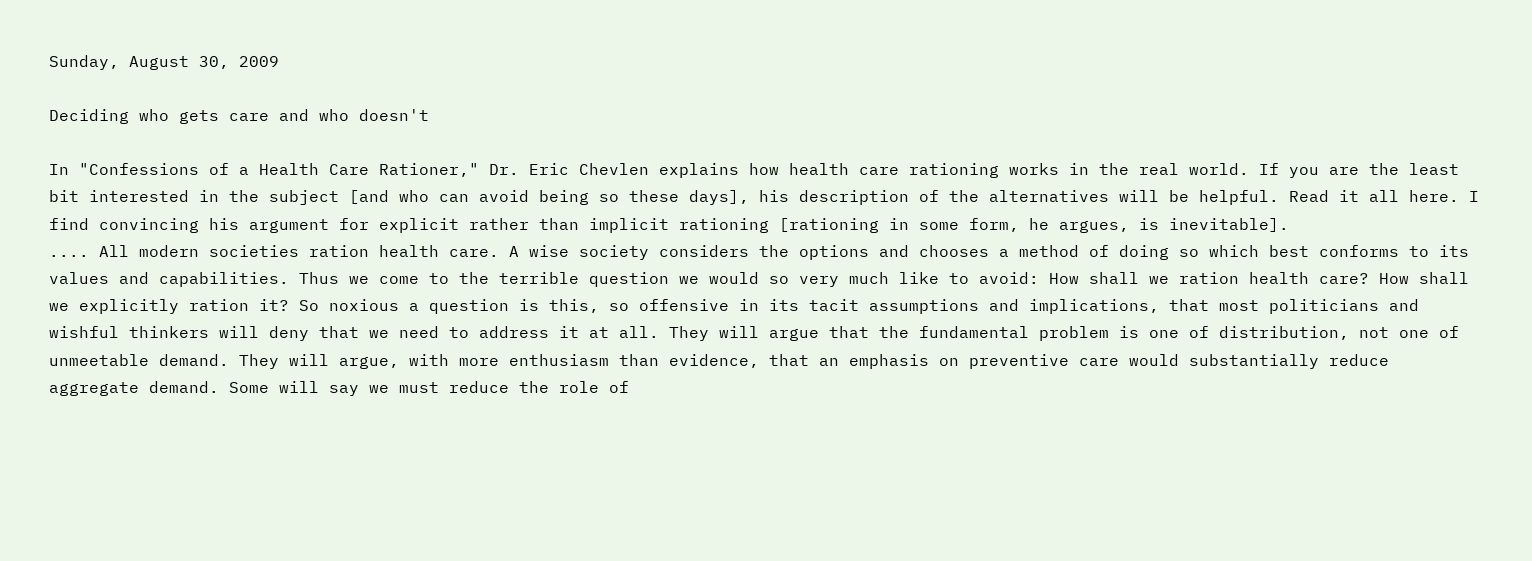Sunday, August 30, 2009

Deciding who gets care and who doesn't

In "Confessions of a Health Care Rationer," Dr. Eric Chevlen explains how health care rationing works in the real world. If you are the least bit interested in the subject [and who can avoid being so these days], his description of the alternatives will be helpful. Read it all here. I find convincing his argument for explicit rather than implicit rationing [rationing in some form, he argues, is inevitable].
.... All modern societies ration health care. A wise society considers the options and chooses a method of doing so which best conforms to its values and capabilities. Thus we come to the terrible question we would so very much like to avoid: How shall we ration health care? How shall we explicitly ration it? So noxious a question is this, so offensive in its tacit assumptions and implications, that most politicians and wishful thinkers will deny that we need to address it at all. They will argue that the fundamental problem is one of distribution, not one of unmeetable demand. They will argue, with more enthusiasm than evidence, that an emphasis on preventive care would substantially reduce aggregate demand. Some will say we must reduce the role of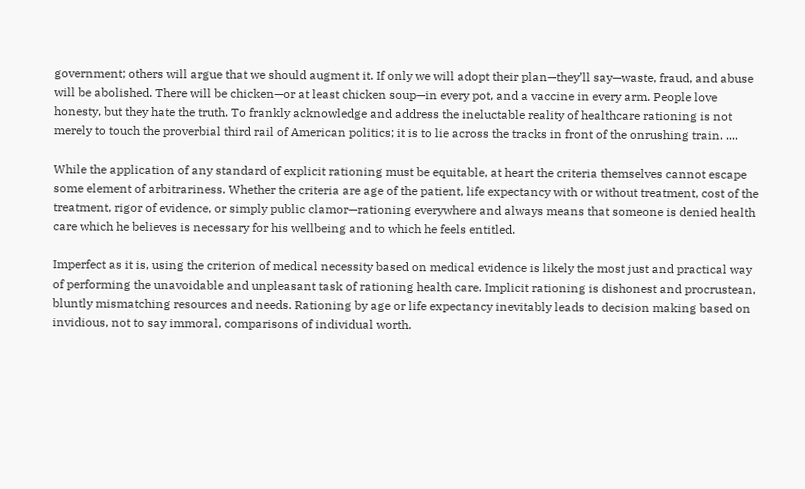government; others will argue that we should augment it. If only we will adopt their plan—they’ll say—waste, fraud, and abuse will be abolished. There will be chicken—or at least chicken soup—in every pot, and a vaccine in every arm. People love honesty, but they hate the truth. To frankly acknowledge and address the ineluctable reality of healthcare rationing is not merely to touch the proverbial third rail of American politics; it is to lie across the tracks in front of the onrushing train. ....

While the application of any standard of explicit rationing must be equitable, at heart the criteria themselves cannot escape some element of arbitrariness. Whether the criteria are age of the patient, life expectancy with or without treatment, cost of the treatment, rigor of evidence, or simply public clamor—rationing everywhere and always means that someone is denied health care which he believes is necessary for his wellbeing and to which he feels entitled.

Imperfect as it is, using the criterion of medical necessity based on medical evidence is likely the most just and practical way of performing the unavoidable and unpleasant task of rationing health care. Implicit rationing is dishonest and procrustean, bluntly mismatching resources and needs. Rationing by age or life expectancy inevitably leads to decision making based on invidious, not to say immoral, comparisons of individual worth.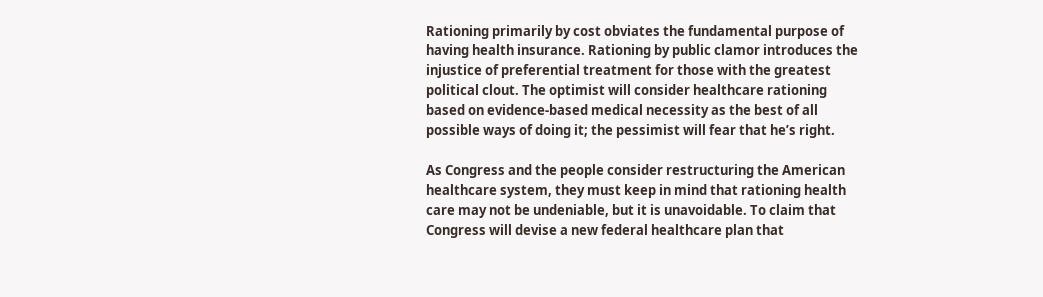Rationing primarily by cost obviates the fundamental purpose of having health insurance. Rationing by public clamor introduces the injustice of preferential treatment for those with the greatest political clout. The optimist will consider healthcare rationing based on evidence-based medical necessity as the best of all possible ways of doing it; the pessimist will fear that he’s right.

As Congress and the people consider restructuring the American healthcare system, they must keep in mind that rationing health care may not be undeniable, but it is unavoidable. To claim that Congress will devise a new federal healthcare plan that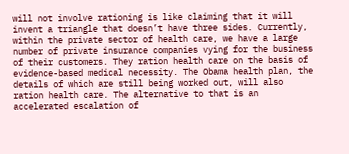will not involve rationing is like claiming that it will invent a triangle that doesn’t have three sides. Currently, within the private sector of health care, we have a large number of private insurance companies vying for the business of their customers. They ration health care on the basis of evidence-based medical necessity. The Obama health plan, the details of which are still being worked out, will also ration health care. The alternative to that is an accelerated escalation of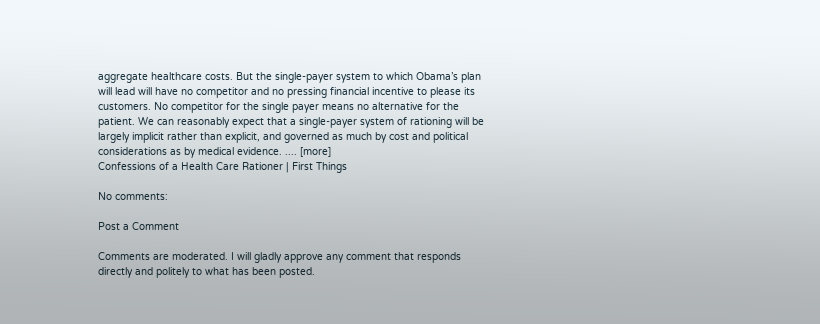aggregate healthcare costs. But the single-payer system to which Obama’s plan will lead will have no competitor and no pressing financial incentive to please its customers. No competitor for the single payer means no alternative for the patient. We can reasonably expect that a single-payer system of rationing will be largely implicit rather than explicit, and governed as much by cost and political considerations as by medical evidence. .... [more]
Confessions of a Health Care Rationer | First Things

No comments:

Post a Comment

Comments are moderated. I will gladly approve any comment that responds directly and politely to what has been posted.